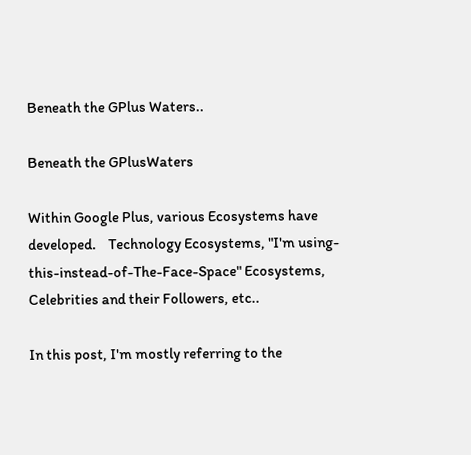Beneath the GPlus Waters..

Beneath the GPlusWaters

Within Google Plus, various Ecosystems have developed.    Technology Ecosystems, "I'm using-this-instead-of-The-Face-Space" Ecosystems, Celebrities and their Followers, etc..

In this post, I'm mostly referring to the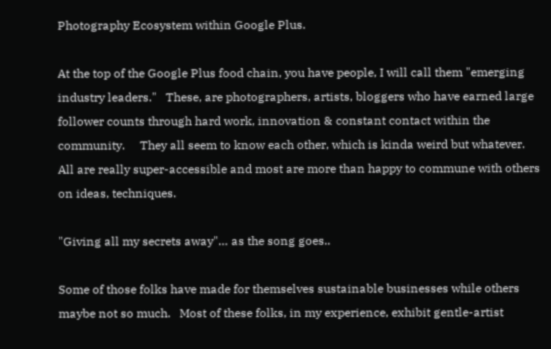Photography Ecosystem within Google Plus.

At the top of the Google Plus food chain, you have people, I will call them "emerging industry leaders."   These, are photographers, artists, bloggers who have earned large follower counts through hard work, innovation & constant contact within the community.     They all seem to know each other, which is kinda weird but whatever.  All are really super-accessible and most are more than happy to commune with others on ideas, techniques.

"Giving all my secrets away"… as the song goes..

Some of those folks have made for themselves sustainable businesses while others maybe not so much.   Most of these folks, in my experience, exhibit gentle-artist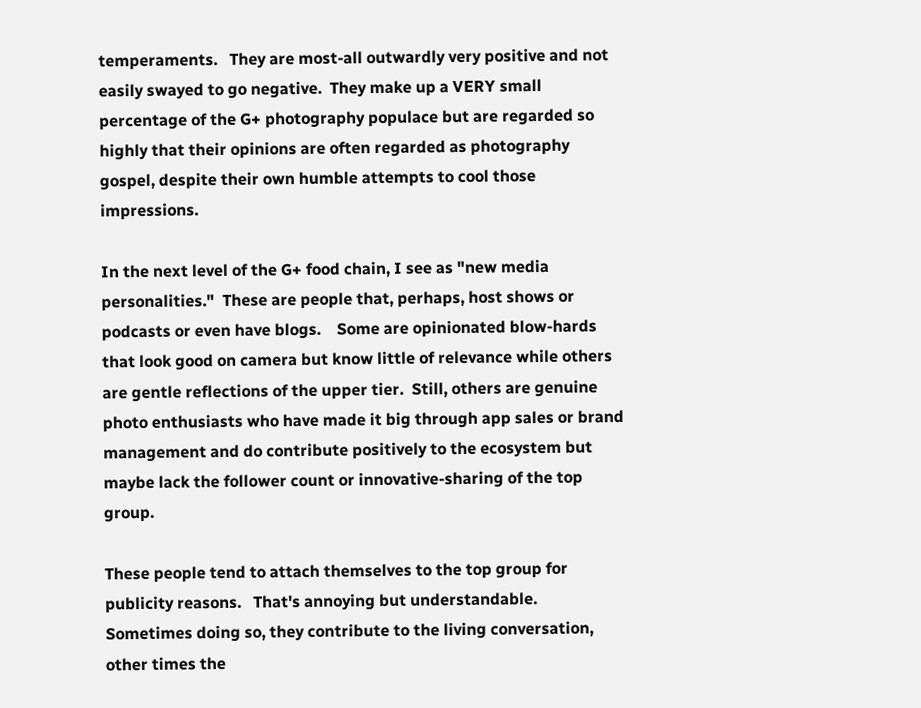temperaments.   They are most-all outwardly very positive and not easily swayed to go negative.  They make up a VERY small percentage of the G+ photography populace but are regarded so highly that their opinions are often regarded as photography gospel, despite their own humble attempts to cool those impressions.

In the next level of the G+ food chain, I see as "new media personalities."  These are people that, perhaps, host shows or podcasts or even have blogs.    Some are opinionated blow-hards that look good on camera but know little of relevance while others are gentle reflections of the upper tier.  Still, others are genuine photo enthusiasts who have made it big through app sales or brand management and do contribute positively to the ecosystem but maybe lack the follower count or innovative-sharing of the top group.

These people tend to attach themselves to the top group for publicity reasons.   That's annoying but understandable.  Sometimes doing so, they contribute to the living conversation, other times the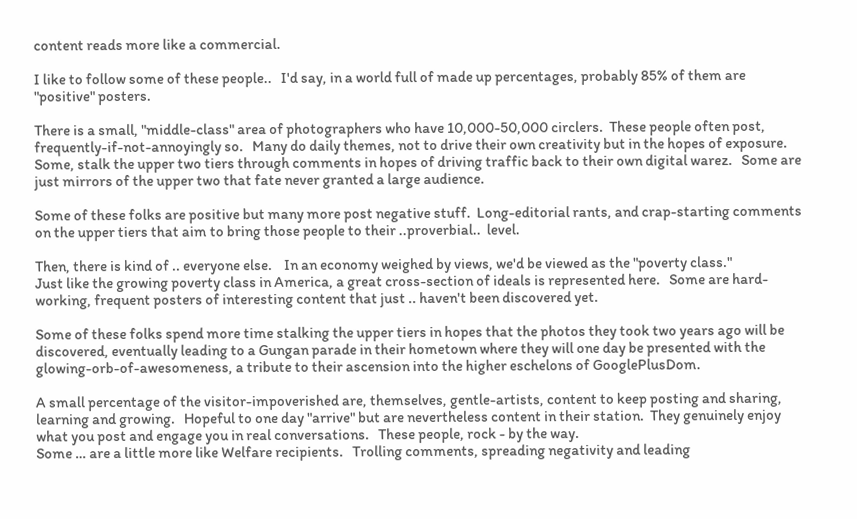content reads more like a commercial.

I like to follow some of these people..   I'd say, in a world full of made up percentages, probably 85% of them are "positive" posters.

There is a small, "middle-class" area of photographers who have 10,000-50,000 circlers.  These people often post, frequently-if-not-annoyingly so.   Many do daily themes, not to drive their own creativity but in the hopes of exposure.    Some, stalk the upper two tiers through comments in hopes of driving traffic back to their own digital warez.   Some are just mirrors of the upper two that fate never granted a large audience.

Some of these folks are positive but many more post negative stuff.  Long-editorial rants, and crap-starting comments on the upper tiers that aim to bring those people to their ..proverbial..  level.

Then, there is kind of .. everyone else.    In an economy weighed by views, we'd be viewed as the "poverty class."
Just like the growing poverty class in America, a great cross-section of ideals is represented here.   Some are hard-working, frequent posters of interesting content that just .. haven't been discovered yet.

Some of these folks spend more time stalking the upper tiers in hopes that the photos they took two years ago will be discovered, eventually leading to a Gungan parade in their hometown where they will one day be presented with the glowing-orb-of-awesomeness, a tribute to their ascension into the higher eschelons of GooglePlusDom.

A small percentage of the visitor-impoverished are, themselves, gentle-artists, content to keep posting and sharing, learning and growing.   Hopeful to one day "arrive" but are nevertheless content in their station.  They genuinely enjoy what you post and engage you in real conversations.   These people, rock - by the way.
Some … are a little more like Welfare recipients.   Trolling comments, spreading negativity and leading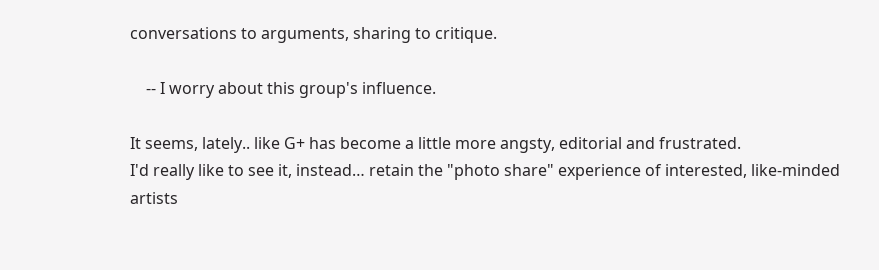conversations to arguments, sharing to critique.

    -- I worry about this group's influence.

It seems, lately.. like G+ has become a little more angsty, editorial and frustrated.
I'd really like to see it, instead… retain the "photo share" experience of interested, like-minded artists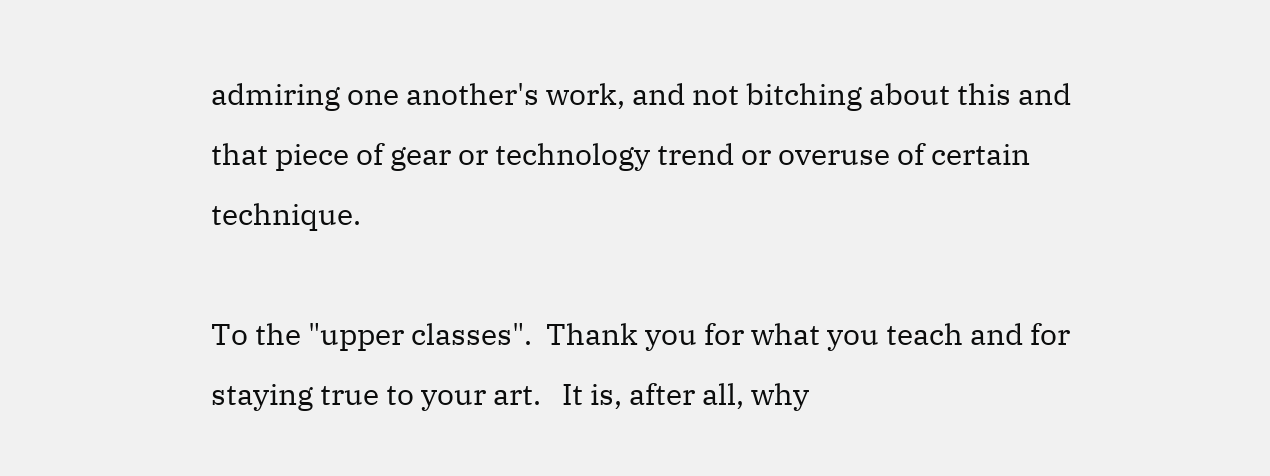admiring one another's work, and not bitching about this and that piece of gear or technology trend or overuse of certain technique.

To the "upper classes".  Thank you for what you teach and for staying true to your art.   It is, after all, why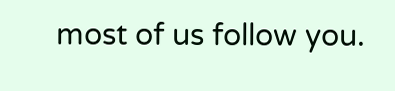most of us follow you.